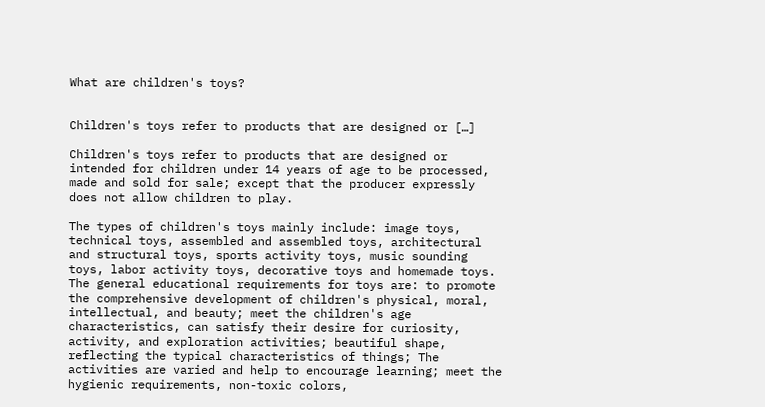What are children's toys?


Children's toys refer to products that are designed or […]

Children's toys refer to products that are designed or intended for children under 14 years of age to be processed, made and sold for sale; except that the producer expressly does not allow children to play.

The types of children's toys mainly include: image toys, technical toys, assembled and assembled toys, architectural and structural toys, sports activity toys, music sounding toys, labor activity toys, decorative toys and homemade toys. The general educational requirements for toys are: to promote the comprehensive development of children's physical, moral, intellectual, and beauty; meet the children's age characteristics, can satisfy their desire for curiosity, activity, and exploration activities; beautiful shape, reflecting the typical characteristics of things; The activities are varied and help to encourage learning; meet the hygienic requirements, non-toxic colors,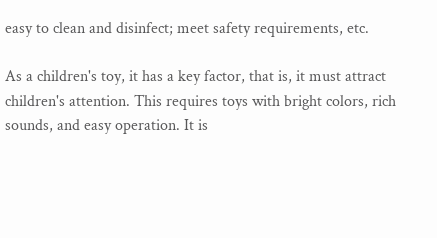easy to clean and disinfect; meet safety requirements, etc.

As a children's toy, it has a key factor, that is, it must attract children's attention. This requires toys with bright colors, rich sounds, and easy operation. It is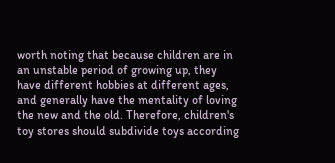worth noting that because children are in an unstable period of growing up, they have different hobbies at different ages, and generally have the mentality of loving the new and the old. Therefore, children's toy stores should subdivide toys according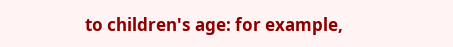to children's age: for example,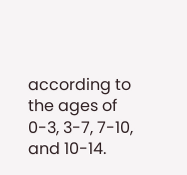according to the ages of 0-3, 3-7, 7-10, and 10-14.